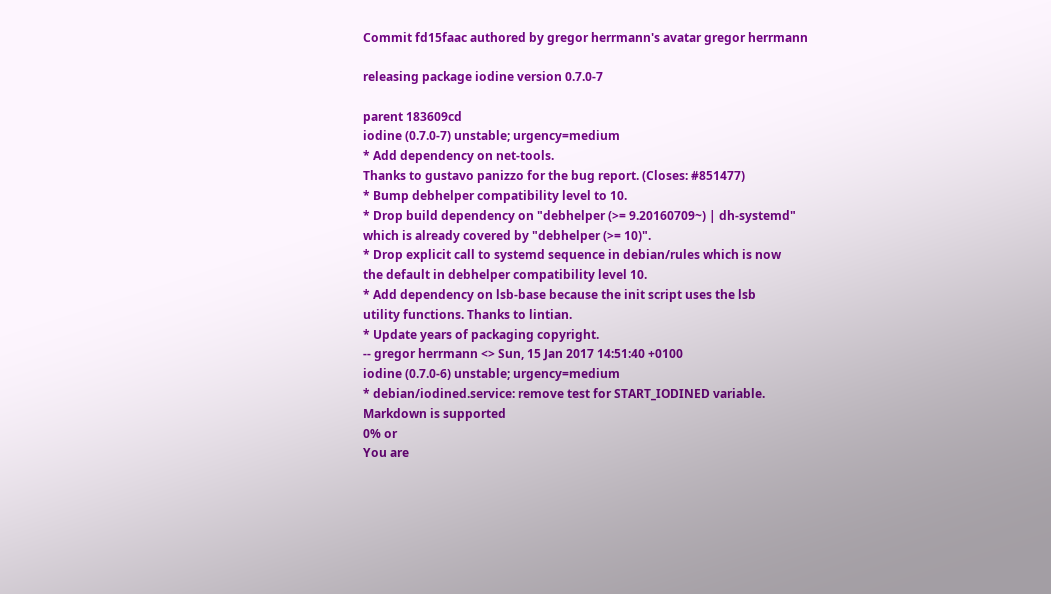Commit fd15faac authored by gregor herrmann's avatar gregor herrmann

releasing package iodine version 0.7.0-7

parent 183609cd
iodine (0.7.0-7) unstable; urgency=medium
* Add dependency on net-tools.
Thanks to gustavo panizzo for the bug report. (Closes: #851477)
* Bump debhelper compatibility level to 10.
* Drop build dependency on "debhelper (>= 9.20160709~) | dh-systemd"
which is already covered by "debhelper (>= 10)".
* Drop explicit call to systemd sequence in debian/rules which is now
the default in debhelper compatibility level 10.
* Add dependency on lsb-base because the init script uses the lsb
utility functions. Thanks to lintian.
* Update years of packaging copyright.
-- gregor herrmann <> Sun, 15 Jan 2017 14:51:40 +0100
iodine (0.7.0-6) unstable; urgency=medium
* debian/iodined.service: remove test for START_IODINED variable.
Markdown is supported
0% or
You are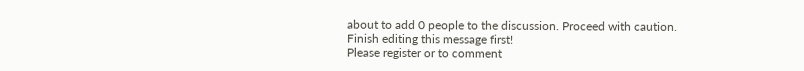about to add 0 people to the discussion. Proceed with caution.
Finish editing this message first!
Please register or to comment